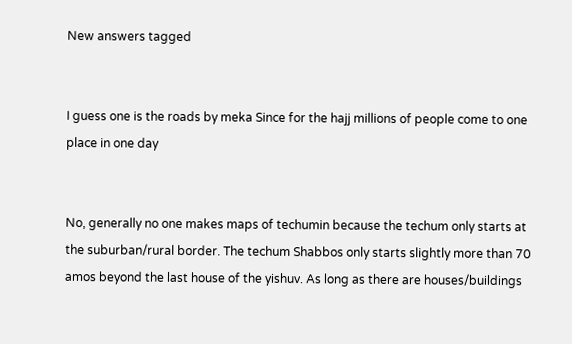New answers tagged


I guess one is the roads by meka Since for the hajj millions of people come to one place in one day


No, generally no one makes maps of techumin because the techum only starts at the suburban/rural border. The techum Shabbos only starts slightly more than 70 amos beyond the last house of the yishuv. As long as there are houses/buildings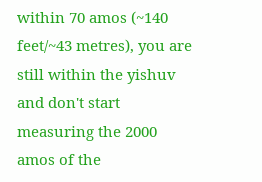within 70 amos (~140 feet/~43 metres), you are still within the yishuv and don't start measuring the 2000 amos of the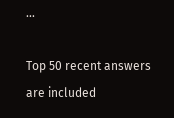...

Top 50 recent answers are included